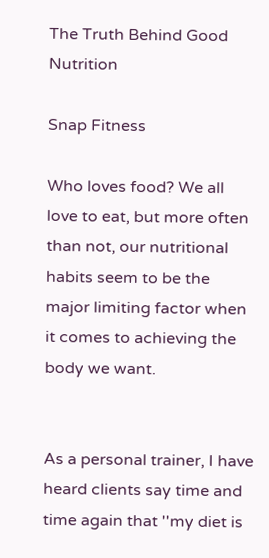The Truth Behind Good Nutrition

Snap Fitness

Who loves food? We all love to eat, but more often than not, our nutritional habits seem to be the major limiting factor when it comes to achieving the body we want.


As a personal trainer, I have heard clients say time and time again that ''my diet is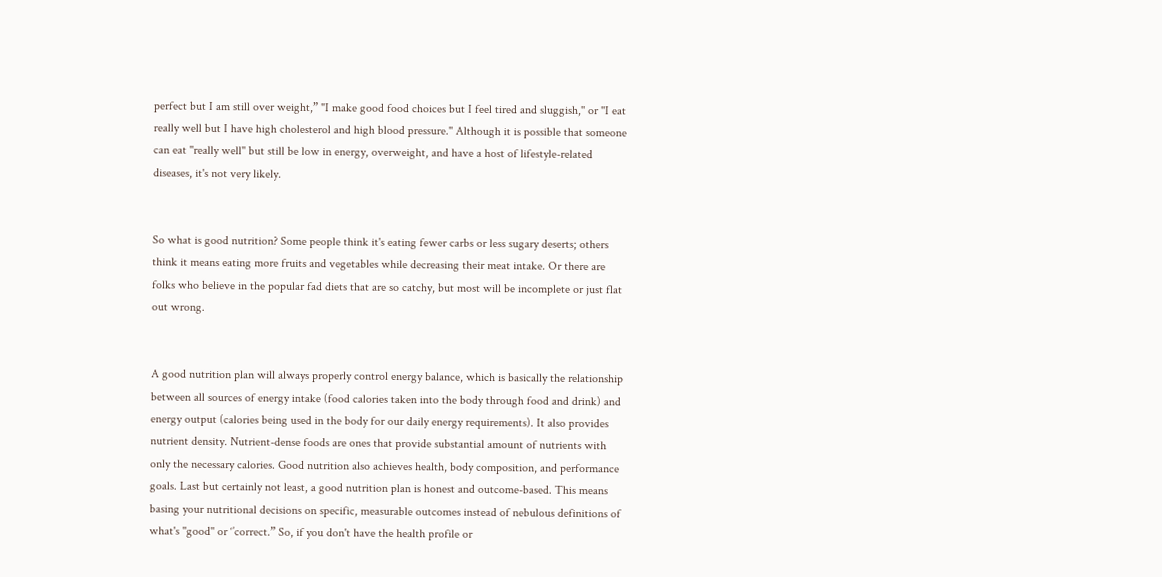perfect but I am still over weight,” "I make good food choices but I feel tired and sluggish,'' or ''I eat really well but I have high cholesterol and high blood pressure.'' Although it is possible that someone can eat ''really well'' but still be low in energy, overweight, and have a host of lifestyle-related diseases, it's not very likely.


So what is good nutrition? Some people think it's eating fewer carbs or less sugary deserts; others think it means eating more fruits and vegetables while decreasing their meat intake. Or there are folks who believe in the popular fad diets that are so catchy, but most will be incomplete or just flat out wrong.


A good nutrition plan will always properly control energy balance, which is basically the relationship between all sources of energy intake (food calories taken into the body through food and drink) and energy output (calories being used in the body for our daily energy requirements). It also provides nutrient density. Nutrient-dense foods are ones that provide substantial amount of nutrients with only the necessary calories. Good nutrition also achieves health, body composition, and performance goals. Last but certainly not least, a good nutrition plan is honest and outcome-based. This means basing your nutritional decisions on specific, measurable outcomes instead of nebulous definitions of what's ''good'' or ‘’correct.” So, if you don't have the health profile or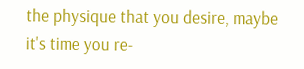the physique that you desire, maybe it's time you re-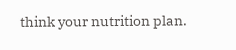think your nutrition plan.